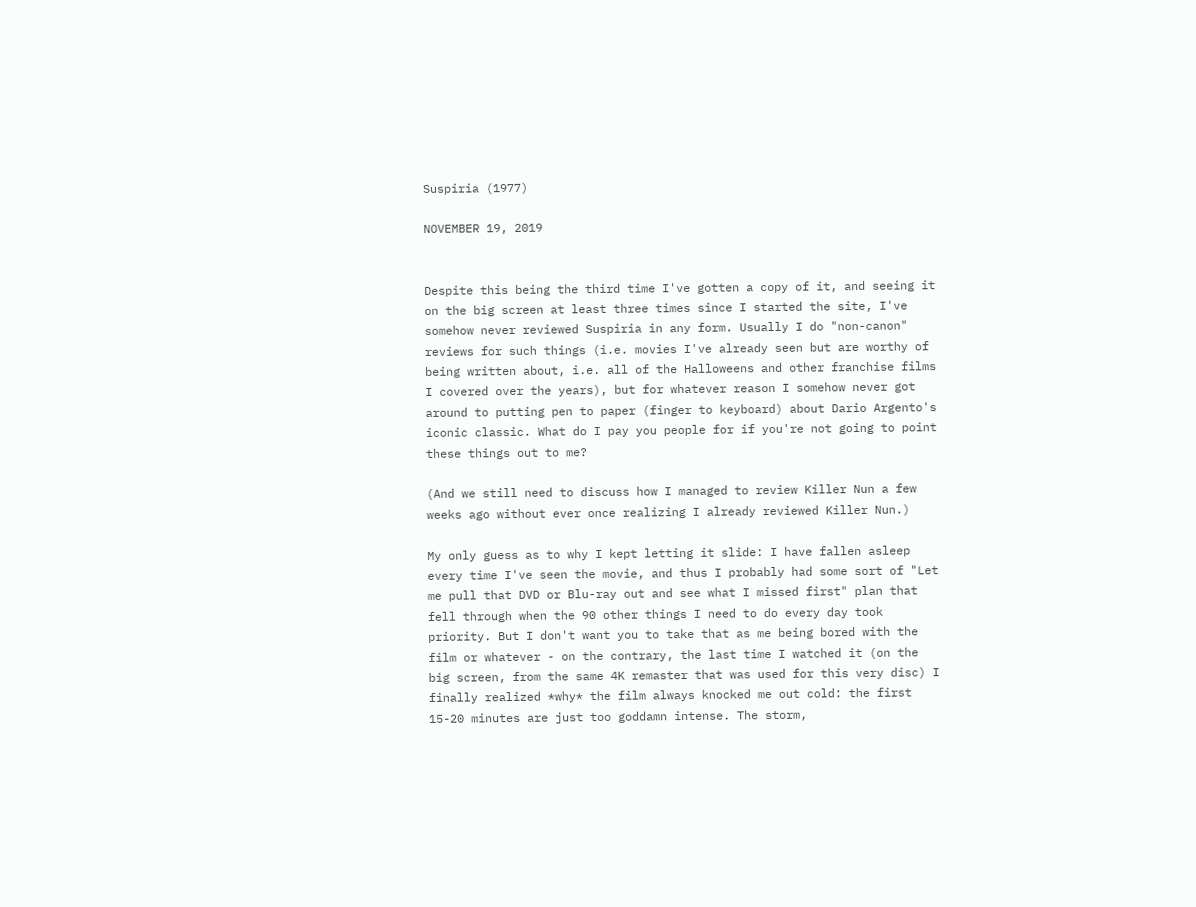Suspiria (1977)

NOVEMBER 19, 2019


Despite this being the third time I've gotten a copy of it, and seeing it on the big screen at least three times since I started the site, I've somehow never reviewed Suspiria in any form. Usually I do "non-canon" reviews for such things (i.e. movies I've already seen but are worthy of being written about, i.e. all of the Halloweens and other franchise films I covered over the years), but for whatever reason I somehow never got around to putting pen to paper (finger to keyboard) about Dario Argento's iconic classic. What do I pay you people for if you're not going to point these things out to me?

(And we still need to discuss how I managed to review Killer Nun a few weeks ago without ever once realizing I already reviewed Killer Nun.)

My only guess as to why I kept letting it slide: I have fallen asleep every time I've seen the movie, and thus I probably had some sort of "Let me pull that DVD or Blu-ray out and see what I missed first" plan that fell through when the 90 other things I need to do every day took priority. But I don't want you to take that as me being bored with the film or whatever - on the contrary, the last time I watched it (on the big screen, from the same 4K remaster that was used for this very disc) I finally realized *why* the film always knocked me out cold: the first 15-20 minutes are just too goddamn intense. The storm,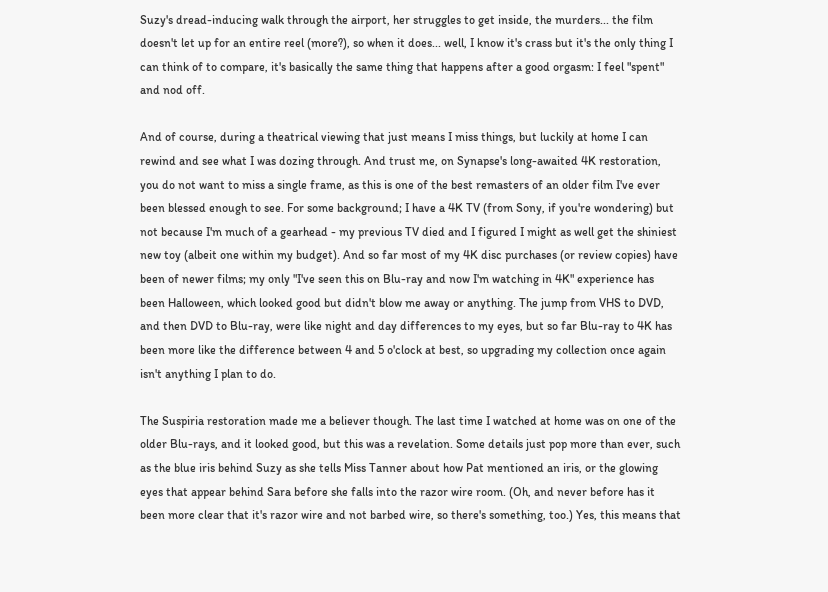Suzy's dread-inducing walk through the airport, her struggles to get inside, the murders... the film doesn't let up for an entire reel (more?), so when it does... well, I know it's crass but it's the only thing I can think of to compare, it's basically the same thing that happens after a good orgasm: I feel "spent" and nod off.

And of course, during a theatrical viewing that just means I miss things, but luckily at home I can rewind and see what I was dozing through. And trust me, on Synapse's long-awaited 4K restoration, you do not want to miss a single frame, as this is one of the best remasters of an older film I've ever been blessed enough to see. For some background; I have a 4K TV (from Sony, if you're wondering) but not because I'm much of a gearhead - my previous TV died and I figured I might as well get the shiniest new toy (albeit one within my budget). And so far most of my 4K disc purchases (or review copies) have been of newer films; my only "I've seen this on Blu-ray and now I'm watching in 4K" experience has been Halloween, which looked good but didn't blow me away or anything. The jump from VHS to DVD, and then DVD to Blu-ray, were like night and day differences to my eyes, but so far Blu-ray to 4K has been more like the difference between 4 and 5 o'clock at best, so upgrading my collection once again isn't anything I plan to do.

The Suspiria restoration made me a believer though. The last time I watched at home was on one of the older Blu-rays, and it looked good, but this was a revelation. Some details just pop more than ever, such as the blue iris behind Suzy as she tells Miss Tanner about how Pat mentioned an iris, or the glowing eyes that appear behind Sara before she falls into the razor wire room. (Oh, and never before has it been more clear that it's razor wire and not barbed wire, so there's something, too.) Yes, this means that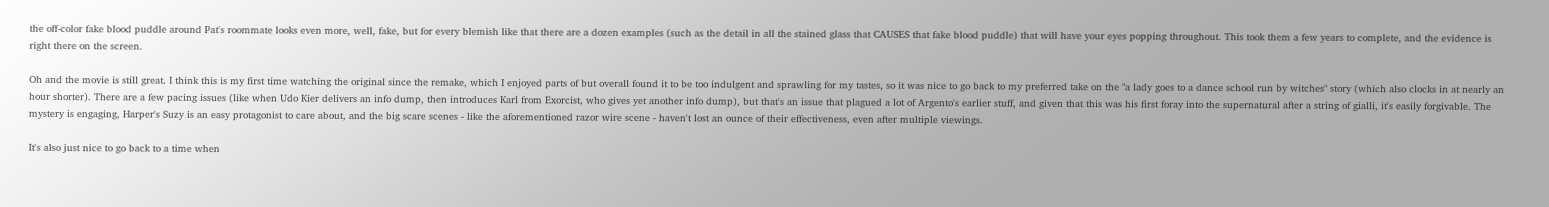the off-color fake blood puddle around Pat's roommate looks even more, well, fake, but for every blemish like that there are a dozen examples (such as the detail in all the stained glass that CAUSES that fake blood puddle) that will have your eyes popping throughout. This took them a few years to complete, and the evidence is right there on the screen.

Oh and the movie is still great. I think this is my first time watching the original since the remake, which I enjoyed parts of but overall found it to be too indulgent and sprawling for my tastes, so it was nice to go back to my preferred take on the "a lady goes to a dance school run by witches" story (which also clocks in at nearly an hour shorter). There are a few pacing issues (like when Udo Kier delivers an info dump, then introduces Karl from Exorcist, who gives yet another info dump), but that's an issue that plagued a lot of Argento's earlier stuff, and given that this was his first foray into the supernatural after a string of gialli, it's easily forgivable. The mystery is engaging, Harper's Suzy is an easy protagonist to care about, and the big scare scenes - like the aforementioned razor wire scene - haven't lost an ounce of their effectiveness, even after multiple viewings.

It's also just nice to go back to a time when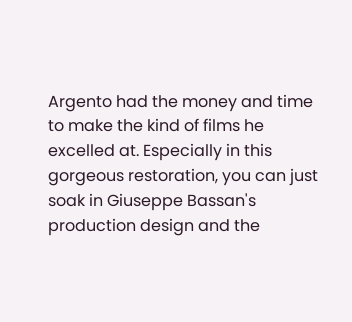Argento had the money and time to make the kind of films he excelled at. Especially in this gorgeous restoration, you can just soak in Giuseppe Bassan's production design and the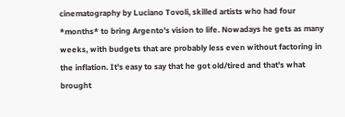cinematography by Luciano Tovoli, skilled artists who had four *months* to bring Argento's vision to life. Nowadays he gets as many weeks, with budgets that are probably less even without factoring in the inflation. It's easy to say that he got old/tired and that's what brought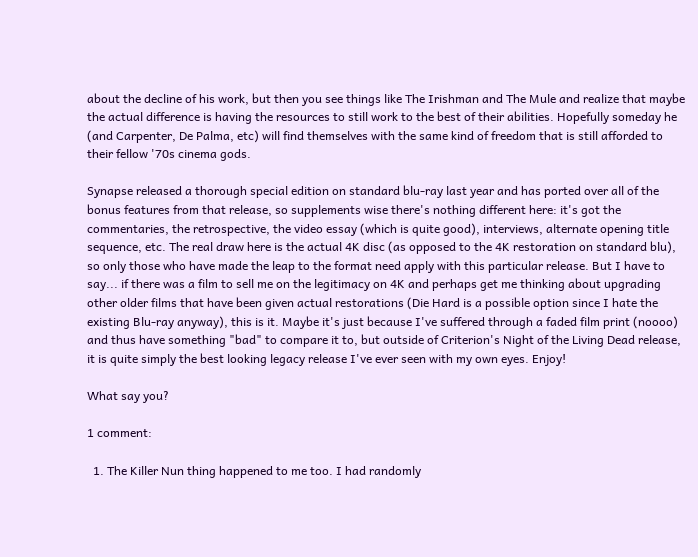about the decline of his work, but then you see things like The Irishman and The Mule and realize that maybe the actual difference is having the resources to still work to the best of their abilities. Hopefully someday he (and Carpenter, De Palma, etc) will find themselves with the same kind of freedom that is still afforded to their fellow '70s cinema gods.

Synapse released a thorough special edition on standard blu-ray last year and has ported over all of the bonus features from that release, so supplements wise there's nothing different here: it's got the commentaries, the retrospective, the video essay (which is quite good), interviews, alternate opening title sequence, etc. The real draw here is the actual 4K disc (as opposed to the 4K restoration on standard blu), so only those who have made the leap to the format need apply with this particular release. But I have to say... if there was a film to sell me on the legitimacy on 4K and perhaps get me thinking about upgrading other older films that have been given actual restorations (Die Hard is a possible option since I hate the existing Blu-ray anyway), this is it. Maybe it's just because I've suffered through a faded film print (noooo) and thus have something "bad" to compare it to, but outside of Criterion's Night of the Living Dead release, it is quite simply the best looking legacy release I've ever seen with my own eyes. Enjoy!

What say you?

1 comment:

  1. The Killer Nun thing happened to me too. I had randomly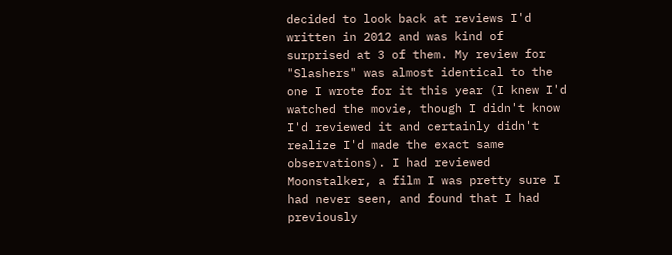decided to look back at reviews I'd written in 2012 and was kind of surprised at 3 of them. My review for "Slashers" was almost identical to the one I wrote for it this year (I knew I'd watched the movie, though I didn't know I'd reviewed it and certainly didn't realize I'd made the exact same observations). I had reviewed Moonstalker, a film I was pretty sure I had never seen, and found that I had previously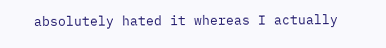absolutely hated it whereas I actually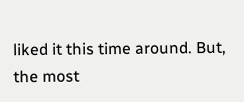liked it this time around. But, the most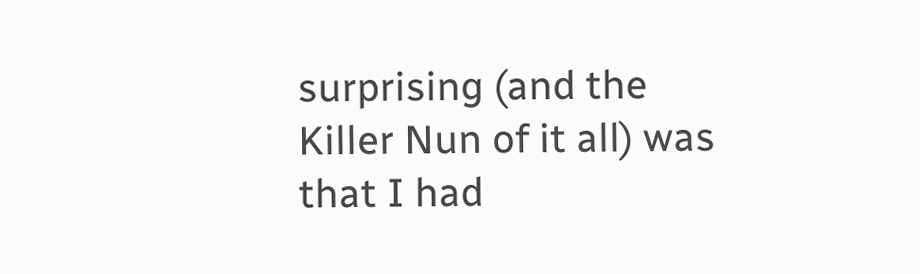surprising (and the Killer Nun of it all) was that I had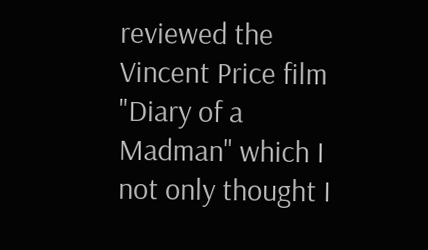reviewed the Vincent Price film "Diary of a Madman" which I not only thought I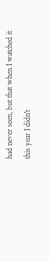had never seen, but that when I watched it this year I didn't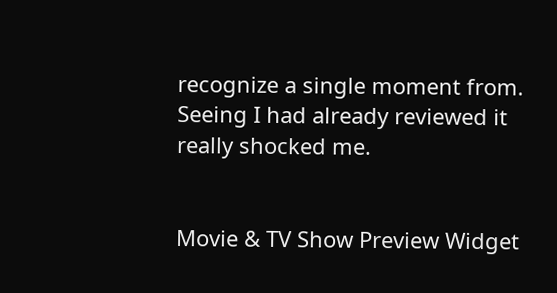recognize a single moment from. Seeing I had already reviewed it really shocked me.


Movie & TV Show Preview Widget